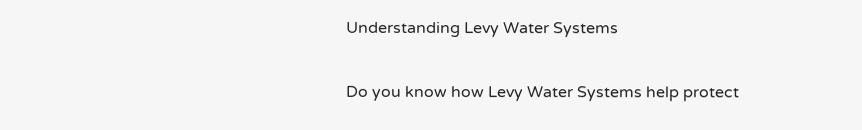Understanding Levy Water Systems

Do you know how Levy Water Systems help protect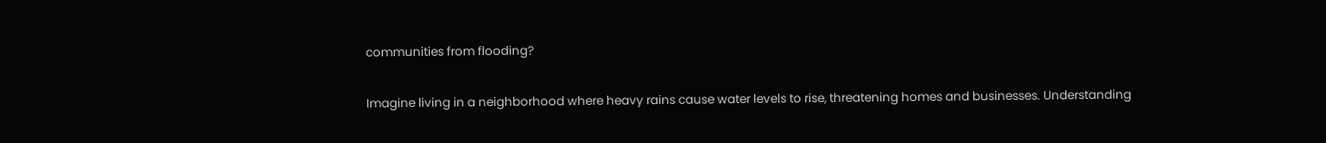communities from flooding?

Imagine living in a neighborhood where heavy rains cause water levels to rise, threatening homes and businesses. Understanding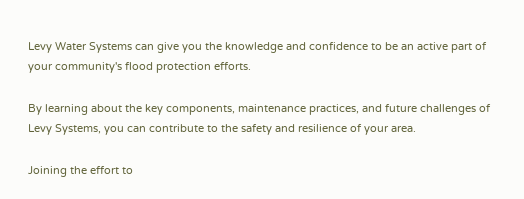Levy Water Systems can give you the knowledge and confidence to be an active part of your community's flood protection efforts.

By learning about the key components, maintenance practices, and future challenges of Levy Systems, you can contribute to the safety and resilience of your area.

Joining the effort to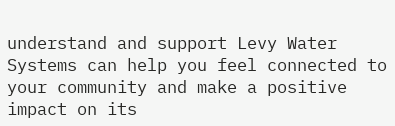understand and support Levy Water Systems can help you feel connected to your community and make a positive impact on its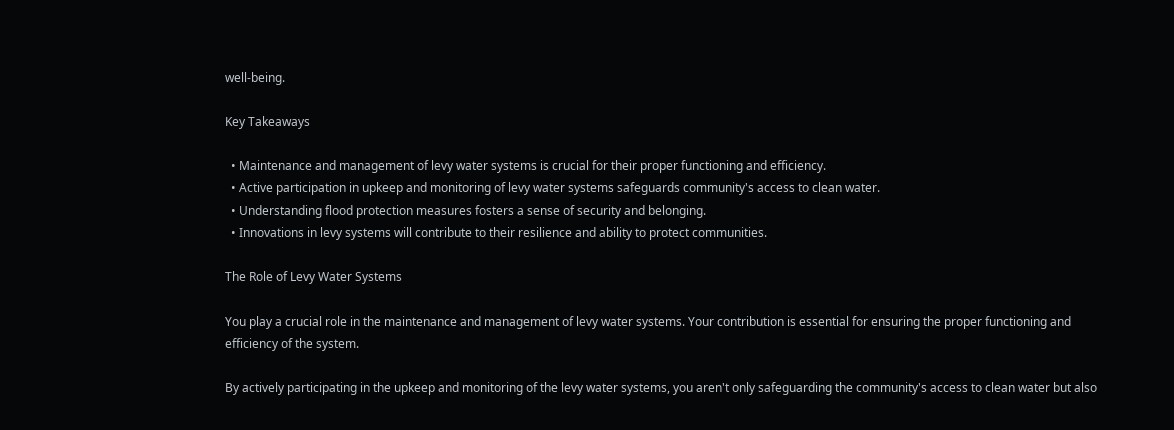well-being.

Key Takeaways

  • Maintenance and management of levy water systems is crucial for their proper functioning and efficiency.
  • Active participation in upkeep and monitoring of levy water systems safeguards community's access to clean water.
  • Understanding flood protection measures fosters a sense of security and belonging.
  • Innovations in levy systems will contribute to their resilience and ability to protect communities.

The Role of Levy Water Systems

You play a crucial role in the maintenance and management of levy water systems. Your contribution is essential for ensuring the proper functioning and efficiency of the system.

By actively participating in the upkeep and monitoring of the levy water systems, you aren't only safeguarding the community's access to clean water but also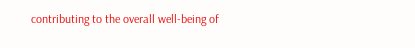contributing to the overall well-being of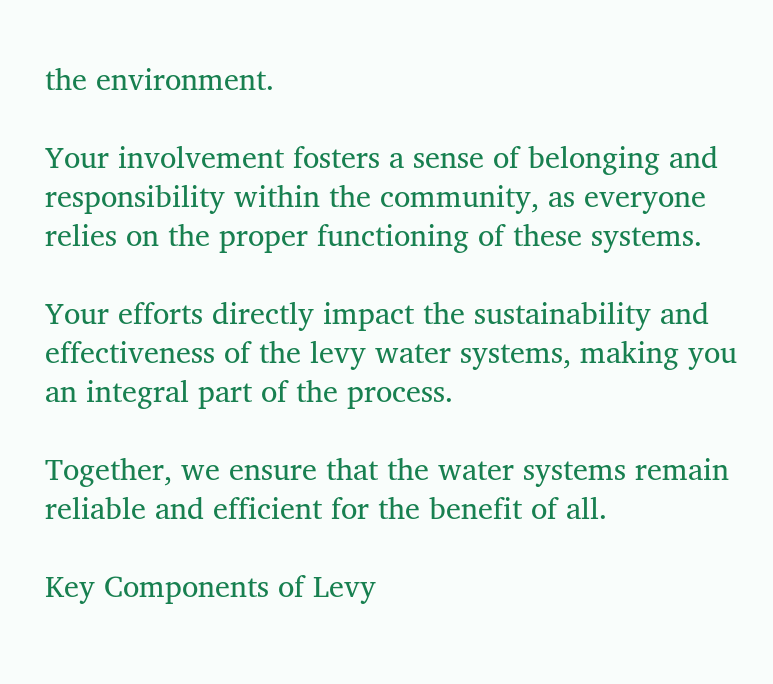the environment.

Your involvement fosters a sense of belonging and responsibility within the community, as everyone relies on the proper functioning of these systems.

Your efforts directly impact the sustainability and effectiveness of the levy water systems, making you an integral part of the process.

Together, we ensure that the water systems remain reliable and efficient for the benefit of all.

Key Components of Levy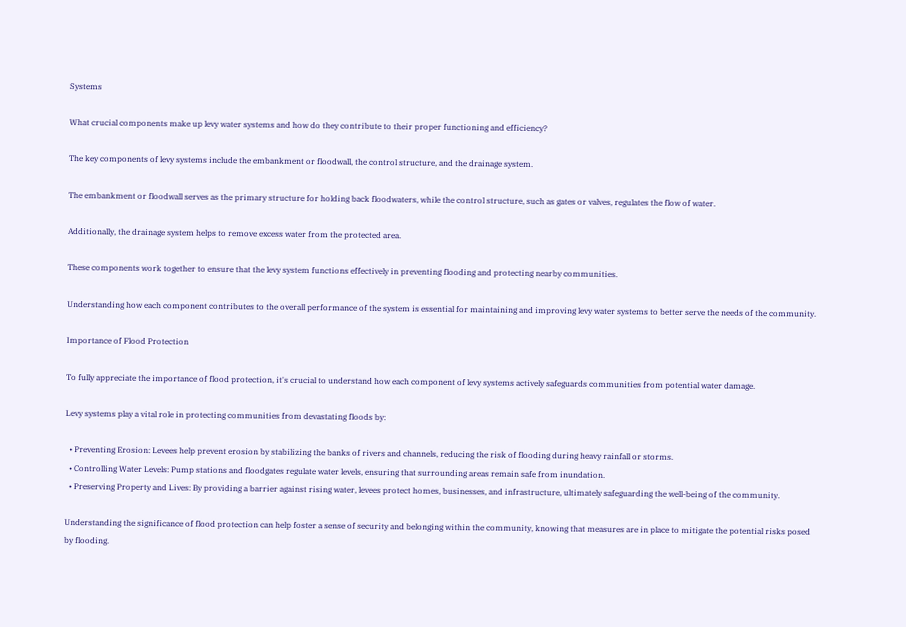Systems

What crucial components make up levy water systems and how do they contribute to their proper functioning and efficiency?

The key components of levy systems include the embankment or floodwall, the control structure, and the drainage system.

The embankment or floodwall serves as the primary structure for holding back floodwaters, while the control structure, such as gates or valves, regulates the flow of water.

Additionally, the drainage system helps to remove excess water from the protected area.

These components work together to ensure that the levy system functions effectively in preventing flooding and protecting nearby communities.

Understanding how each component contributes to the overall performance of the system is essential for maintaining and improving levy water systems to better serve the needs of the community.

Importance of Flood Protection

To fully appreciate the importance of flood protection, it's crucial to understand how each component of levy systems actively safeguards communities from potential water damage.

Levy systems play a vital role in protecting communities from devastating floods by:

  • Preventing Erosion: Levees help prevent erosion by stabilizing the banks of rivers and channels, reducing the risk of flooding during heavy rainfall or storms.
  • Controlling Water Levels: Pump stations and floodgates regulate water levels, ensuring that surrounding areas remain safe from inundation.
  • Preserving Property and Lives: By providing a barrier against rising water, levees protect homes, businesses, and infrastructure, ultimately safeguarding the well-being of the community.

Understanding the significance of flood protection can help foster a sense of security and belonging within the community, knowing that measures are in place to mitigate the potential risks posed by flooding.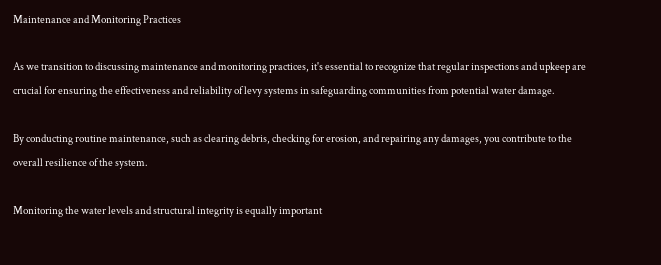Maintenance and Monitoring Practices

As we transition to discussing maintenance and monitoring practices, it's essential to recognize that regular inspections and upkeep are crucial for ensuring the effectiveness and reliability of levy systems in safeguarding communities from potential water damage.

By conducting routine maintenance, such as clearing debris, checking for erosion, and repairing any damages, you contribute to the overall resilience of the system.

Monitoring the water levels and structural integrity is equally important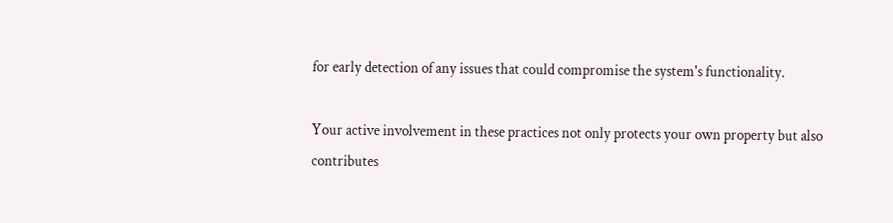for early detection of any issues that could compromise the system's functionality.

Your active involvement in these practices not only protects your own property but also contributes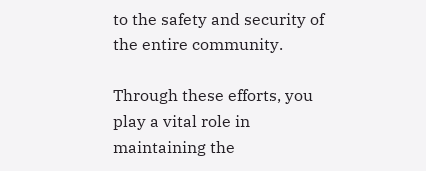to the safety and security of the entire community.

Through these efforts, you play a vital role in maintaining the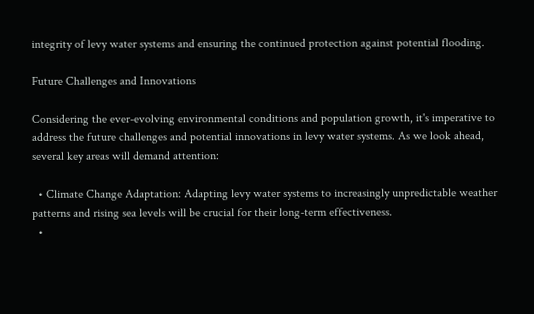integrity of levy water systems and ensuring the continued protection against potential flooding.

Future Challenges and Innovations

Considering the ever-evolving environmental conditions and population growth, it's imperative to address the future challenges and potential innovations in levy water systems. As we look ahead, several key areas will demand attention:

  • Climate Change Adaptation: Adapting levy water systems to increasingly unpredictable weather patterns and rising sea levels will be crucial for their long-term effectiveness.
  •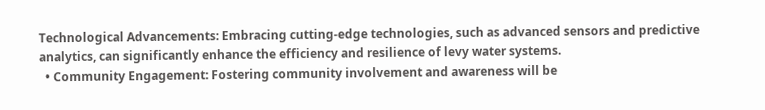Technological Advancements: Embracing cutting-edge technologies, such as advanced sensors and predictive analytics, can significantly enhance the efficiency and resilience of levy water systems.
  • Community Engagement: Fostering community involvement and awareness will be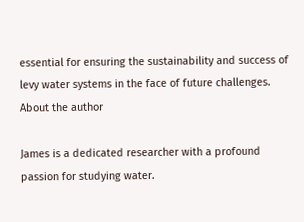essential for ensuring the sustainability and success of levy water systems in the face of future challenges.
About the author

James is a dedicated researcher with a profound passion for studying water.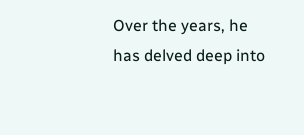Over the years, he has delved deep into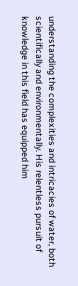understanding the complexities and intricacies of water, both scientifically and environmentally. His relentless pursuit of knowledge in this field has equipped him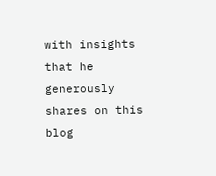with insights that he generously shares on this blog